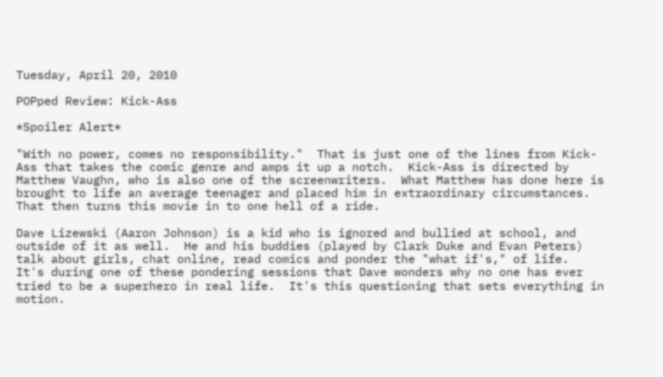Tuesday, April 20, 2010

POPped Review: Kick-Ass

*Spoiler Alert*

"With no power, comes no responsibility."  That is just one of the lines from Kick-Ass that takes the comic genre and amps it up a notch.  Kick-Ass is directed by Matthew Vaughn, who is also one of the screenwriters.  What Matthew has done here is brought to life an average teenager and placed him in extraordinary circumstances.  That then turns this movie in to one hell of a ride.

Dave Lizewski (Aaron Johnson) is a kid who is ignored and bullied at school, and outside of it as well.  He and his buddies (played by Clark Duke and Evan Peters) talk about girls, chat online, read comics and ponder the "what if's," of life.  It's during one of these pondering sessions that Dave wonders why no one has ever tried to be a superhero in real life.  It's this questioning that sets everything in motion.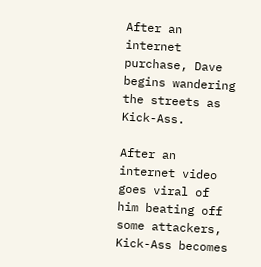After an internet purchase, Dave begins wandering the streets as Kick-Ass.

After an internet video goes viral of him beating off some attackers, Kick-Ass becomes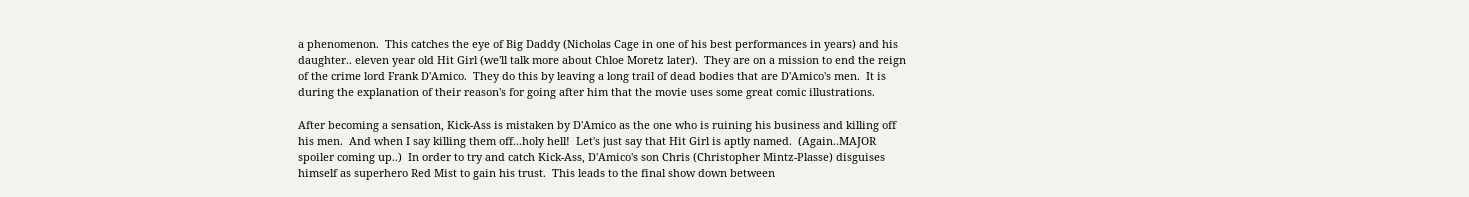a phenomenon.  This catches the eye of Big Daddy (Nicholas Cage in one of his best performances in years) and his daughter.. eleven year old Hit Girl (we'll talk more about Chloe Moretz later).  They are on a mission to end the reign of the crime lord Frank D'Amico.  They do this by leaving a long trail of dead bodies that are D'Amico's men.  It is during the explanation of their reason's for going after him that the movie uses some great comic illustrations.

After becoming a sensation, Kick-Ass is mistaken by D'Amico as the one who is ruining his business and killing off his men.  And when I say killing them off...holy hell!  Let's just say that Hit Girl is aptly named.  (Again..MAJOR spoiler coming up..)  In order to try and catch Kick-Ass, D'Amico's son Chris (Christopher Mintz-Plasse) disguises himself as superhero Red Mist to gain his trust.  This leads to the final show down between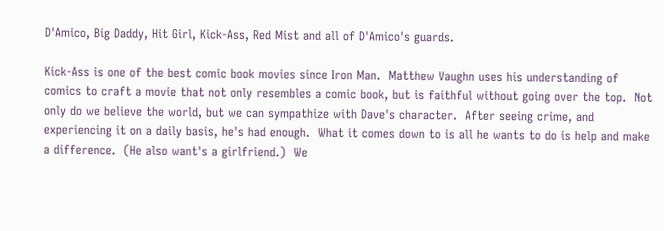D'Amico, Big Daddy, Hit Girl, Kick-Ass, Red Mist and all of D'Amico's guards.

Kick-Ass is one of the best comic book movies since Iron Man.  Matthew Vaughn uses his understanding of comics to craft a movie that not only resembles a comic book, but is faithful without going over the top.  Not only do we believe the world, but we can sympathize with Dave's character.  After seeing crime, and experiencing it on a daily basis, he's had enough.  What it comes down to is all he wants to do is help and make a difference.  (He also want's a girlfriend.)  We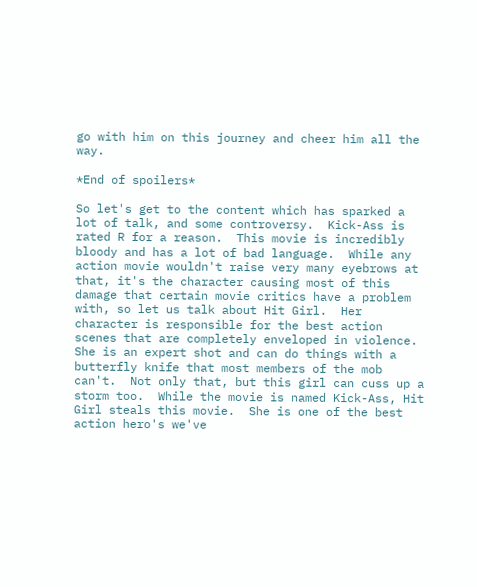go with him on this journey and cheer him all the way.

*End of spoilers*

So let's get to the content which has sparked a lot of talk, and some controversy.  Kick-Ass is rated R for a reason.  This movie is incredibly bloody and has a lot of bad language.  While any action movie wouldn't raise very many eyebrows at that, it's the character causing most of this damage that certain movie critics have a problem with, so let us talk about Hit Girl.  Her character is responsible for the best action scenes that are completely enveloped in violence.  She is an expert shot and can do things with a butterfly knife that most members of the mob can't.  Not only that, but this girl can cuss up a storm too.  While the movie is named Kick-Ass, Hit Girl steals this movie.  She is one of the best action hero's we've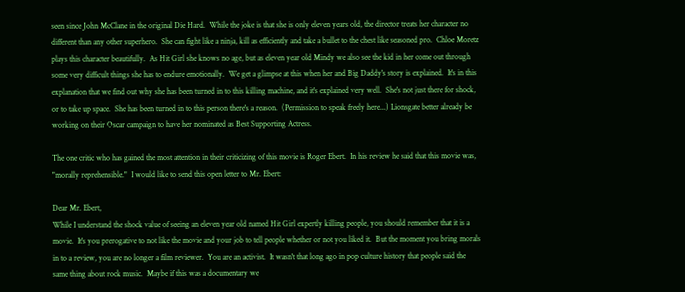seen since John McClane in the original Die Hard.  While the joke is that she is only eleven years old, the director treats her character no different than any other superhero.  She can fight like a ninja, kill as efficiently and take a bullet to the chest like seasoned pro.  Chloe Moretz plays this character beautifully.  As Hit Girl she knows no age, but as eleven year old Mindy we also see the kid in her come out through some very difficult things she has to endure emotionally.  We get a glimpse at this when her and Big Daddy's story is explained.  It's in this explanation that we find out why she has been turned in to this killing machine, and it's explained very well.  She's not just there for shock, or to take up space.  She has been turned in to this person there's a reason.  (Permission to speak freely here...) Lionsgate better already be working on their Oscar campaign to have her nominated as Best Supporting Actress.

The one critic who has gained the most attention in their criticizing of this movie is Roger Ebert.  In his review he said that this movie was, "morally reprehensible."  I would like to send this open letter to Mr. Ebert:

Dear Mr. Ebert,
While I understand the shock value of seeing an eleven year old named Hit Girl expertly killing people, you should remember that it is a movie.  It's you prerogative to not like the movie and your job to tell people whether or not you liked it.  But the moment you bring morals in to a review, you are no longer a film reviewer.  You are an activist.  It wasn't that long ago in pop culture history that people said the same thing about rock music.  Maybe if this was a documentary we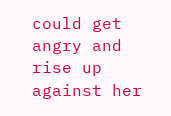could get angry and rise up against her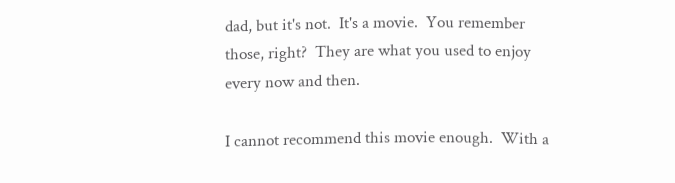dad, but it's not.  It's a movie.  You remember those, right?  They are what you used to enjoy every now and then.

I cannot recommend this movie enough.  With a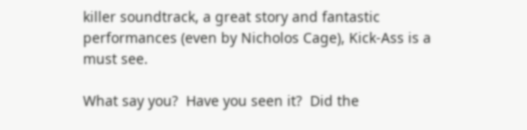killer soundtrack, a great story and fantastic performances (even by Nicholos Cage), Kick-Ass is a must see.

What say you?  Have you seen it?  Did the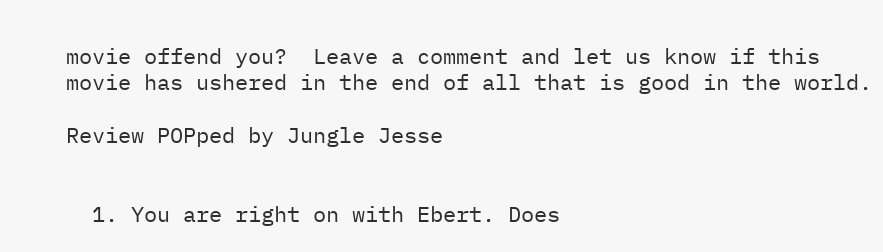movie offend you?  Leave a comment and let us know if this movie has ushered in the end of all that is good in the world.

Review POPped by Jungle Jesse


  1. You are right on with Ebert. Does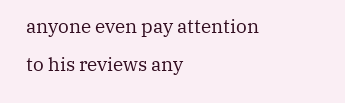anyone even pay attention to his reviews any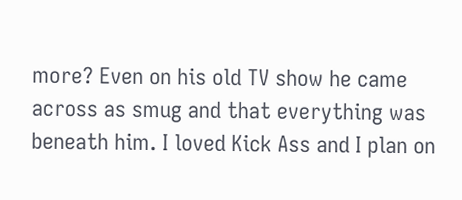more? Even on his old TV show he came across as smug and that everything was beneath him. I loved Kick Ass and I plan on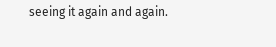seeing it again and again.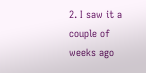2. I saw it a couple of weeks ago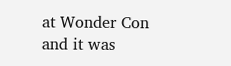at Wonder Con and it was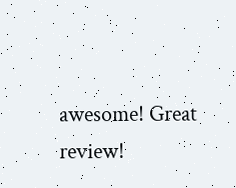awesome! Great review!